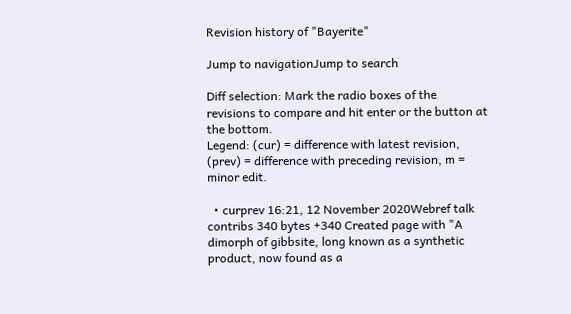Revision history of "Bayerite"

Jump to navigationJump to search

Diff selection: Mark the radio boxes of the revisions to compare and hit enter or the button at the bottom.
Legend: (cur) = difference with latest revision, (prev) = difference with preceding revision, m = minor edit.

  • curprev 16:21, 12 November 2020Webref talk contribs 340 bytes +340 Created page with "A dimorph of gibbsite, long known as a synthetic product, now found as a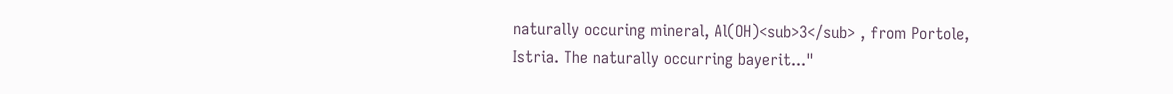naturally occuring mineral, Al(OH)<sub>3</sub> , from Portole, Istria. The naturally occurring bayerit..."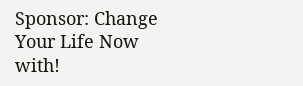Sponsor: Change Your Life Now with!